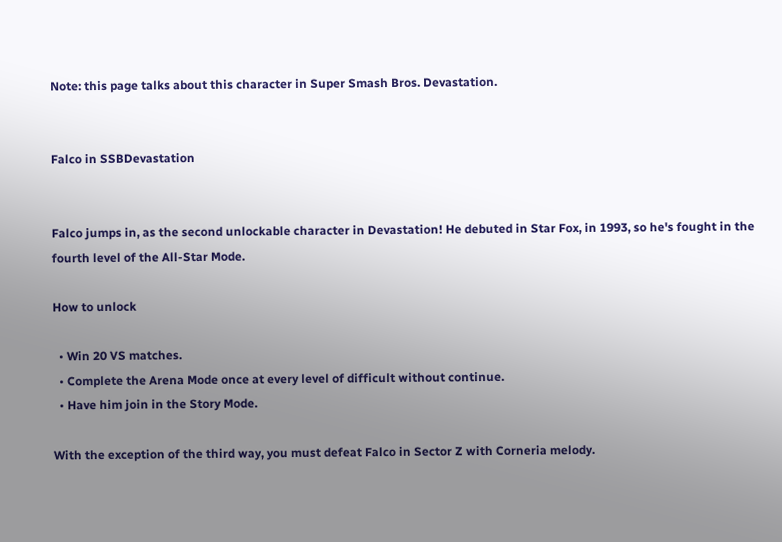Note: this page talks about this character in Super Smash Bros. Devastation.


Falco in SSBDevastation


Falco jumps in, as the second unlockable character in Devastation! He debuted in Star Fox, in 1993, so he's fought in the fourth level of the All-Star Mode.

How to unlock

  • Win 20 VS matches.
  • Complete the Arena Mode once at every level of difficult without continue.
  • Have him join in the Story Mode.

With the exception of the third way, you must defeat Falco in Sector Z with Corneria melody.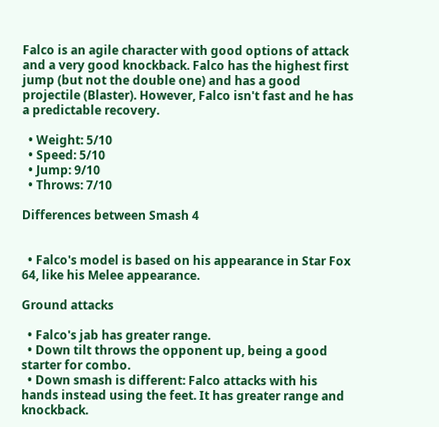Falco is an agile character with good options of attack and a very good knockback. Falco has the highest first jump (but not the double one) and has a good projectile (Blaster). However, Falco isn't fast and he has a predictable recovery.

  • Weight: 5/10
  • Speed: 5/10
  • Jump: 9/10
  • Throws: 7/10

Differences between Smash 4


  • Falco's model is based on his appearance in Star Fox 64, like his Melee appearance.

Ground attacks

  • Falco's jab has greater range.
  • Down tilt throws the opponent up, being a good starter for combo.
  • Down smash is different: Falco attacks with his hands instead using the feet. It has greater range and knockback.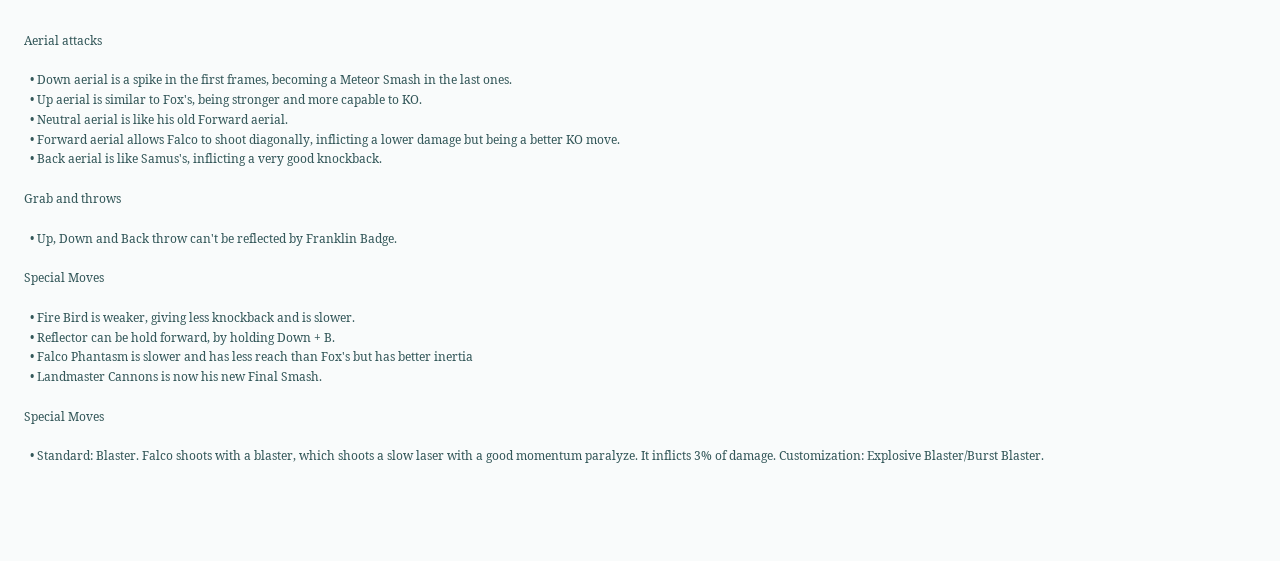Aerial attacks

  • Down aerial is a spike in the first frames, becoming a Meteor Smash in the last ones.
  • Up aerial is similar to Fox's, being stronger and more capable to KO.
  • Neutral aerial is like his old Forward aerial.
  • Forward aerial allows Falco to shoot diagonally, inflicting a lower damage but being a better KO move.
  • Back aerial is like Samus's, inflicting a very good knockback.

Grab and throws

  • Up, Down and Back throw can't be reflected by Franklin Badge.

Special Moves

  • Fire Bird is weaker, giving less knockback and is slower.
  • Reflector can be hold forward, by holding Down + B.
  • Falco Phantasm is slower and has less reach than Fox's but has better inertia
  • Landmaster Cannons is now his new Final Smash.

Special Moves

  • Standard: Blaster. Falco shoots with a blaster, which shoots a slow laser with a good momentum paralyze. It inflicts 3% of damage. Customization: Explosive Blaster/Burst Blaster.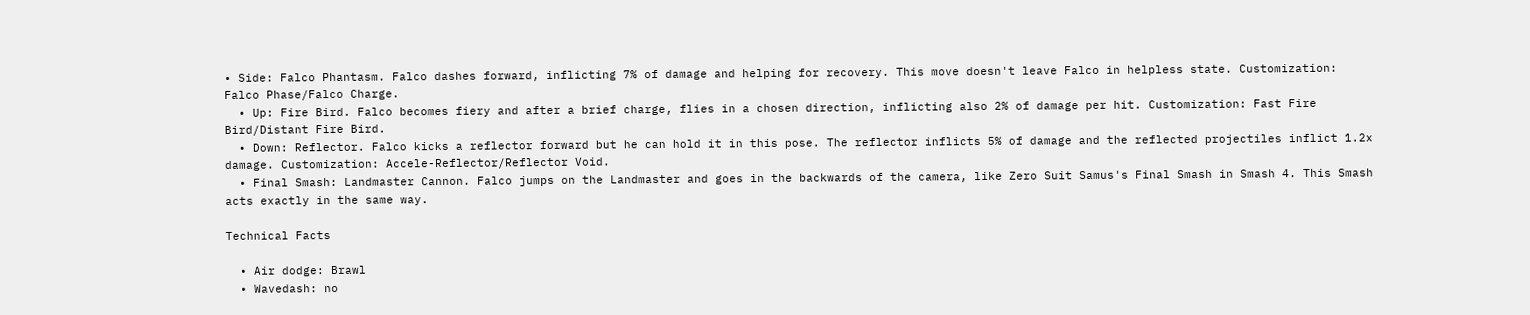• Side: Falco Phantasm. Falco dashes forward, inflicting 7% of damage and helping for recovery. This move doesn't leave Falco in helpless state. Customization: Falco Phase/Falco Charge.
  • Up: Fire Bird. Falco becomes fiery and after a brief charge, flies in a chosen direction, inflicting also 2% of damage per hit. Customization: Fast Fire Bird/Distant Fire Bird.
  • Down: Reflector. Falco kicks a reflector forward but he can hold it in this pose. The reflector inflicts 5% of damage and the reflected projectiles inflict 1.2x damage. Customization: Accele-Reflector/Reflector Void.
  • Final Smash: Landmaster Cannon. Falco jumps on the Landmaster and goes in the backwards of the camera, like Zero Suit Samus's Final Smash in Smash 4. This Smash acts exactly in the same way.

Technical Facts

  • Air dodge: Brawl
  • Wavedash: no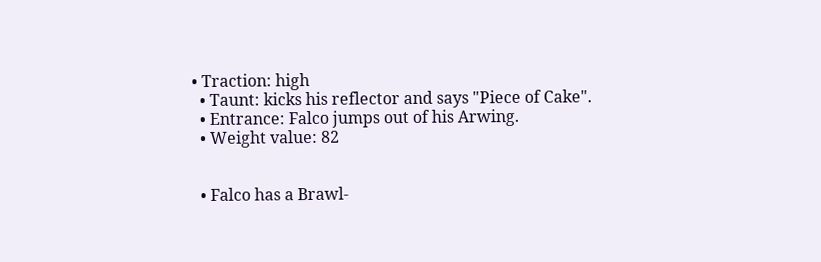• Traction: high
  • Taunt: kicks his reflector and says "Piece of Cake".
  • Entrance: Falco jumps out of his Arwing.
  • Weight value: 82


  • Falco has a Brawl-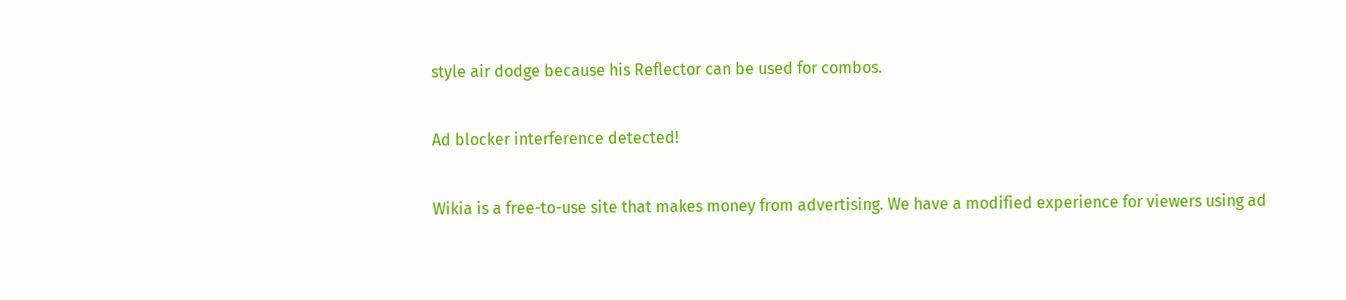style air dodge because his Reflector can be used for combos.

Ad blocker interference detected!

Wikia is a free-to-use site that makes money from advertising. We have a modified experience for viewers using ad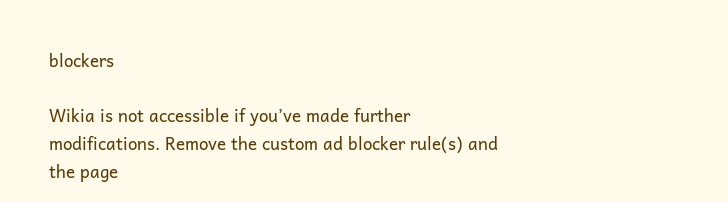blockers

Wikia is not accessible if you’ve made further modifications. Remove the custom ad blocker rule(s) and the page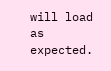will load as expected.